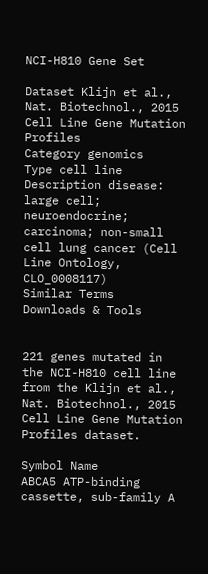NCI-H810 Gene Set

Dataset Klijn et al., Nat. Biotechnol., 2015 Cell Line Gene Mutation Profiles
Category genomics
Type cell line
Description disease: large cell; neuroendocrine; carcinoma; non-small cell lung cancer (Cell Line Ontology, CLO_0008117)
Similar Terms
Downloads & Tools


221 genes mutated in the NCI-H810 cell line from the Klijn et al., Nat. Biotechnol., 2015 Cell Line Gene Mutation Profiles dataset.

Symbol Name
ABCA5 ATP-binding cassette, sub-family A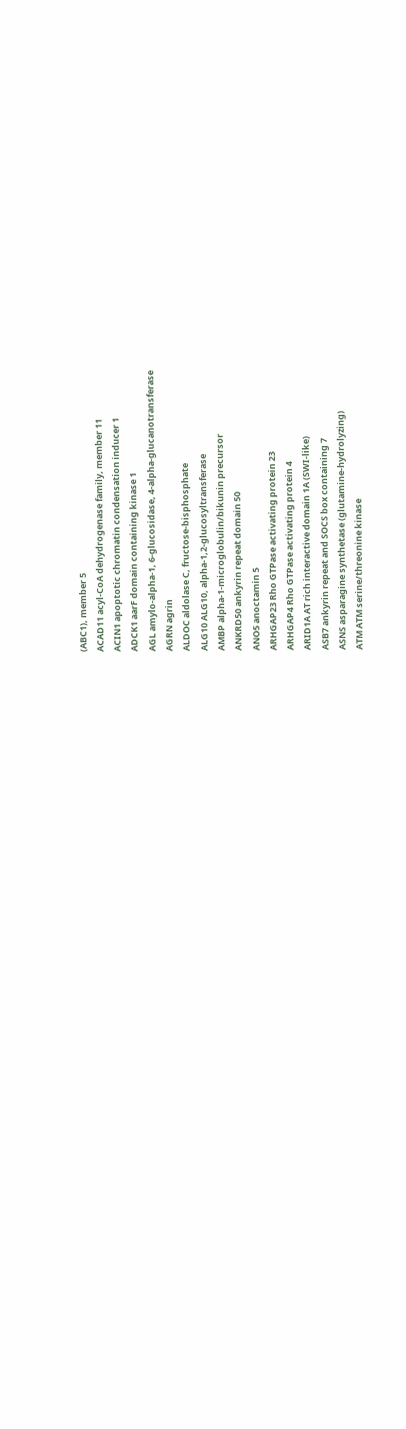(ABC1), member 5
ACAD11 acyl-CoA dehydrogenase family, member 11
ACIN1 apoptotic chromatin condensation inducer 1
ADCK1 aarF domain containing kinase 1
AGL amylo-alpha-1, 6-glucosidase, 4-alpha-glucanotransferase
AGRN agrin
ALDOC aldolase C, fructose-bisphosphate
ALG10 ALG10, alpha-1,2-glucosyltransferase
AMBP alpha-1-microglobulin/bikunin precursor
ANKRD50 ankyrin repeat domain 50
ANO5 anoctamin 5
ARHGAP23 Rho GTPase activating protein 23
ARHGAP4 Rho GTPase activating protein 4
ARID1A AT rich interactive domain 1A (SWI-like)
ASB7 ankyrin repeat and SOCS box containing 7
ASNS asparagine synthetase (glutamine-hydrolyzing)
ATM ATM serine/threonine kinase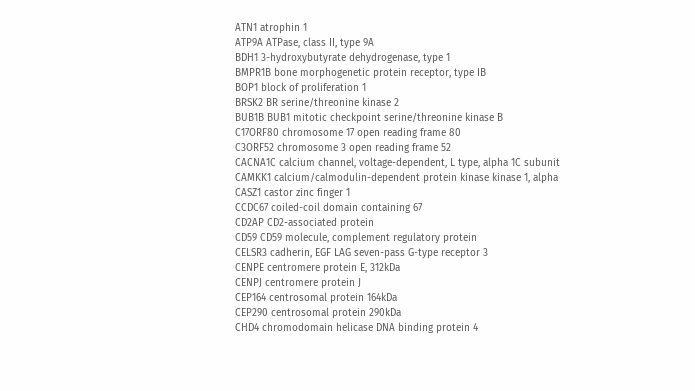ATN1 atrophin 1
ATP9A ATPase, class II, type 9A
BDH1 3-hydroxybutyrate dehydrogenase, type 1
BMPR1B bone morphogenetic protein receptor, type IB
BOP1 block of proliferation 1
BRSK2 BR serine/threonine kinase 2
BUB1B BUB1 mitotic checkpoint serine/threonine kinase B
C17ORF80 chromosome 17 open reading frame 80
C3ORF52 chromosome 3 open reading frame 52
CACNA1C calcium channel, voltage-dependent, L type, alpha 1C subunit
CAMKK1 calcium/calmodulin-dependent protein kinase kinase 1, alpha
CASZ1 castor zinc finger 1
CCDC67 coiled-coil domain containing 67
CD2AP CD2-associated protein
CD59 CD59 molecule, complement regulatory protein
CELSR3 cadherin, EGF LAG seven-pass G-type receptor 3
CENPE centromere protein E, 312kDa
CENPJ centromere protein J
CEP164 centrosomal protein 164kDa
CEP290 centrosomal protein 290kDa
CHD4 chromodomain helicase DNA binding protein 4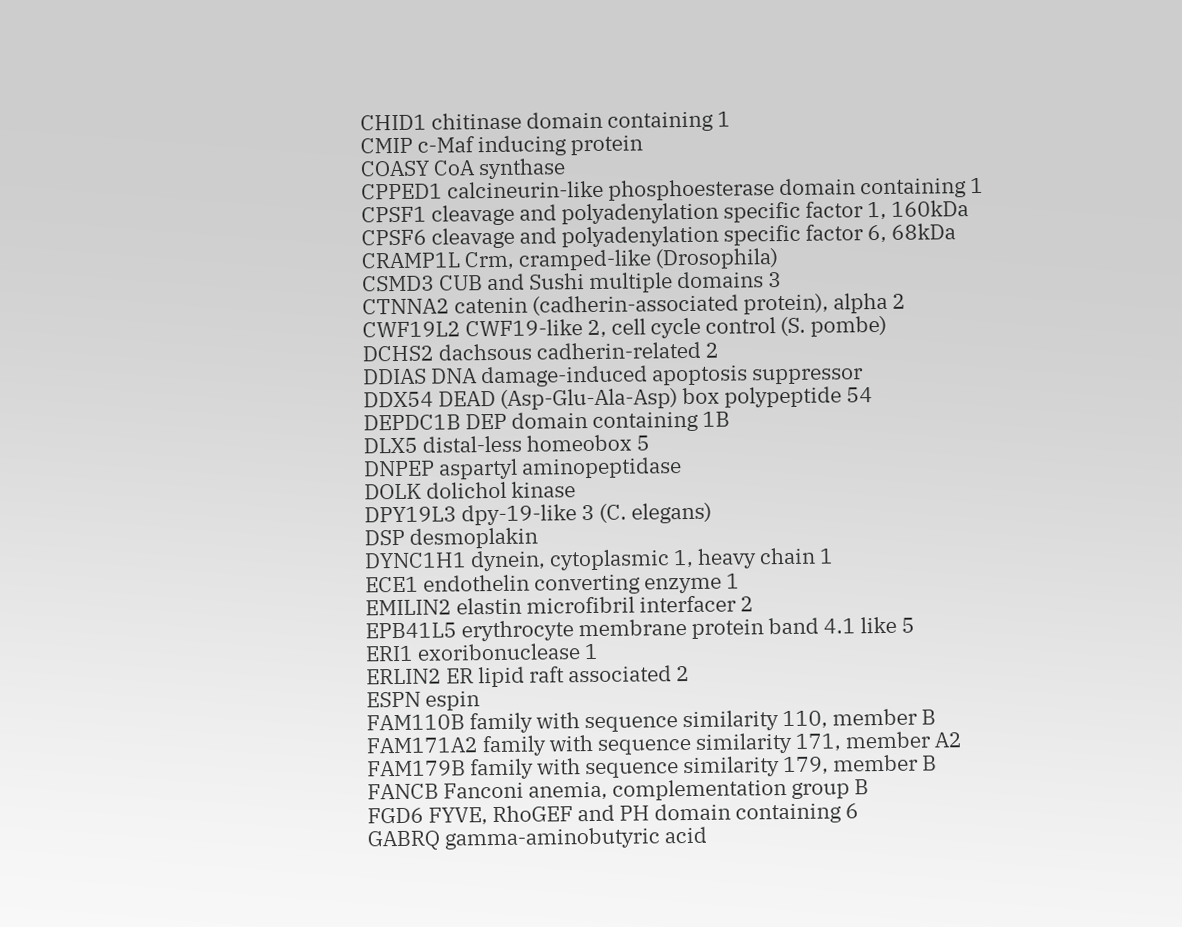CHID1 chitinase domain containing 1
CMIP c-Maf inducing protein
COASY CoA synthase
CPPED1 calcineurin-like phosphoesterase domain containing 1
CPSF1 cleavage and polyadenylation specific factor 1, 160kDa
CPSF6 cleavage and polyadenylation specific factor 6, 68kDa
CRAMP1L Crm, cramped-like (Drosophila)
CSMD3 CUB and Sushi multiple domains 3
CTNNA2 catenin (cadherin-associated protein), alpha 2
CWF19L2 CWF19-like 2, cell cycle control (S. pombe)
DCHS2 dachsous cadherin-related 2
DDIAS DNA damage-induced apoptosis suppressor
DDX54 DEAD (Asp-Glu-Ala-Asp) box polypeptide 54
DEPDC1B DEP domain containing 1B
DLX5 distal-less homeobox 5
DNPEP aspartyl aminopeptidase
DOLK dolichol kinase
DPY19L3 dpy-19-like 3 (C. elegans)
DSP desmoplakin
DYNC1H1 dynein, cytoplasmic 1, heavy chain 1
ECE1 endothelin converting enzyme 1
EMILIN2 elastin microfibril interfacer 2
EPB41L5 erythrocyte membrane protein band 4.1 like 5
ERI1 exoribonuclease 1
ERLIN2 ER lipid raft associated 2
ESPN espin
FAM110B family with sequence similarity 110, member B
FAM171A2 family with sequence similarity 171, member A2
FAM179B family with sequence similarity 179, member B
FANCB Fanconi anemia, complementation group B
FGD6 FYVE, RhoGEF and PH domain containing 6
GABRQ gamma-aminobutyric acid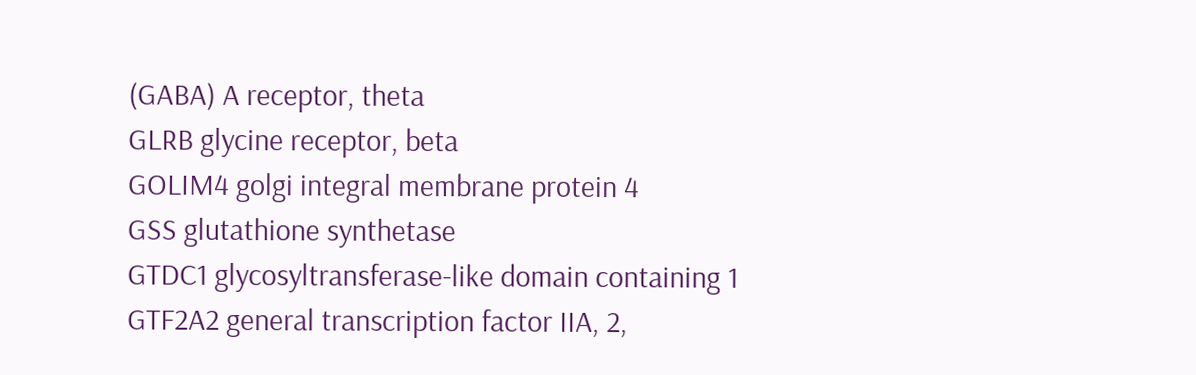(GABA) A receptor, theta
GLRB glycine receptor, beta
GOLIM4 golgi integral membrane protein 4
GSS glutathione synthetase
GTDC1 glycosyltransferase-like domain containing 1
GTF2A2 general transcription factor IIA, 2,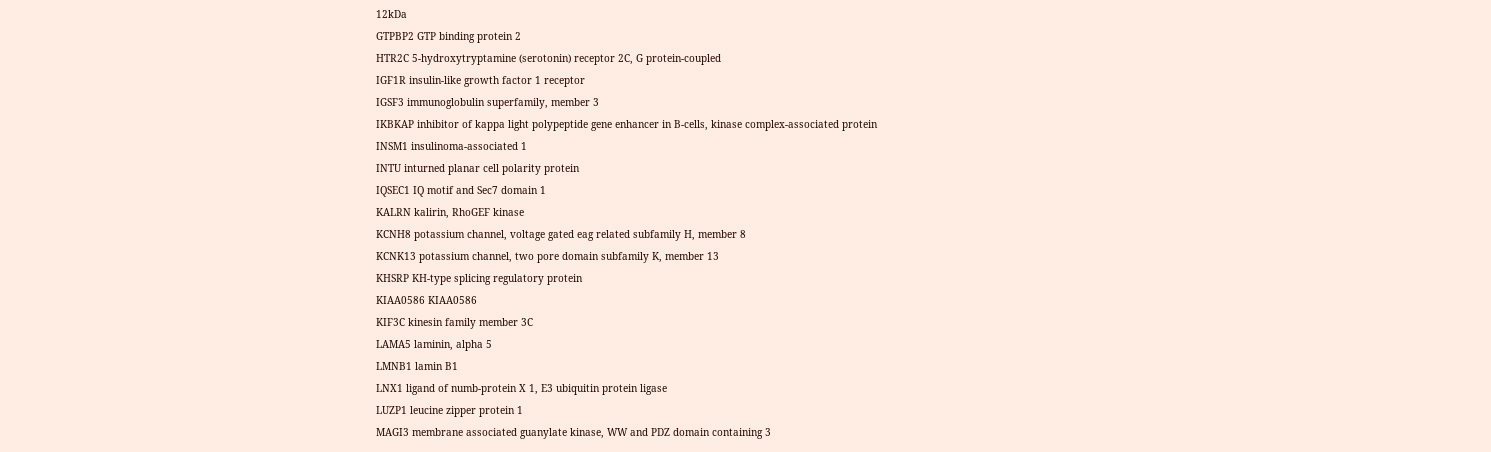12kDa
GTPBP2 GTP binding protein 2
HTR2C 5-hydroxytryptamine (serotonin) receptor 2C, G protein-coupled
IGF1R insulin-like growth factor 1 receptor
IGSF3 immunoglobulin superfamily, member 3
IKBKAP inhibitor of kappa light polypeptide gene enhancer in B-cells, kinase complex-associated protein
INSM1 insulinoma-associated 1
INTU inturned planar cell polarity protein
IQSEC1 IQ motif and Sec7 domain 1
KALRN kalirin, RhoGEF kinase
KCNH8 potassium channel, voltage gated eag related subfamily H, member 8
KCNK13 potassium channel, two pore domain subfamily K, member 13
KHSRP KH-type splicing regulatory protein
KIAA0586 KIAA0586
KIF3C kinesin family member 3C
LAMA5 laminin, alpha 5
LMNB1 lamin B1
LNX1 ligand of numb-protein X 1, E3 ubiquitin protein ligase
LUZP1 leucine zipper protein 1
MAGI3 membrane associated guanylate kinase, WW and PDZ domain containing 3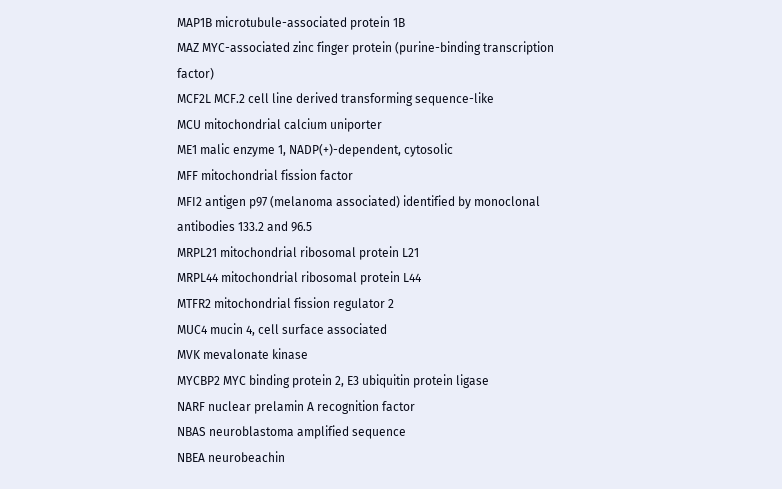MAP1B microtubule-associated protein 1B
MAZ MYC-associated zinc finger protein (purine-binding transcription factor)
MCF2L MCF.2 cell line derived transforming sequence-like
MCU mitochondrial calcium uniporter
ME1 malic enzyme 1, NADP(+)-dependent, cytosolic
MFF mitochondrial fission factor
MFI2 antigen p97 (melanoma associated) identified by monoclonal antibodies 133.2 and 96.5
MRPL21 mitochondrial ribosomal protein L21
MRPL44 mitochondrial ribosomal protein L44
MTFR2 mitochondrial fission regulator 2
MUC4 mucin 4, cell surface associated
MVK mevalonate kinase
MYCBP2 MYC binding protein 2, E3 ubiquitin protein ligase
NARF nuclear prelamin A recognition factor
NBAS neuroblastoma amplified sequence
NBEA neurobeachin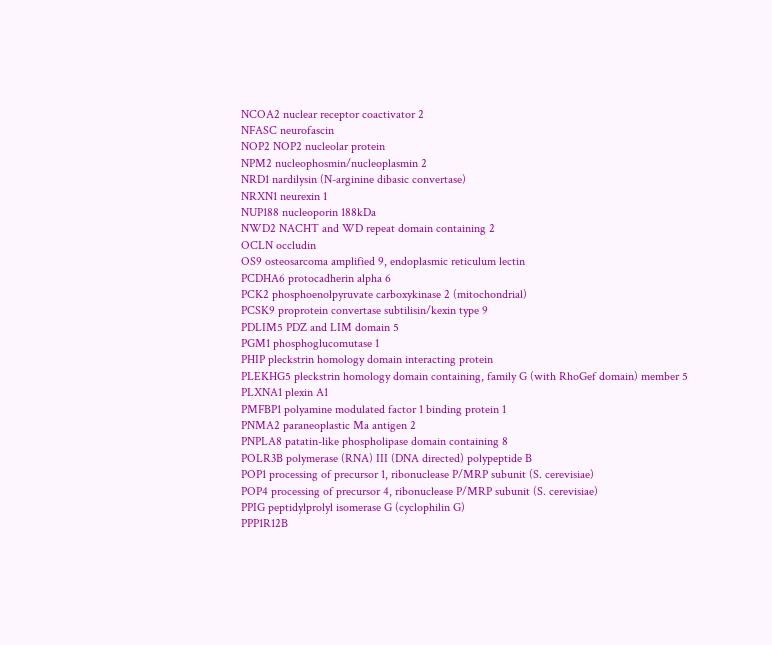NCOA2 nuclear receptor coactivator 2
NFASC neurofascin
NOP2 NOP2 nucleolar protein
NPM2 nucleophosmin/nucleoplasmin 2
NRD1 nardilysin (N-arginine dibasic convertase)
NRXN1 neurexin 1
NUP188 nucleoporin 188kDa
NWD2 NACHT and WD repeat domain containing 2
OCLN occludin
OS9 osteosarcoma amplified 9, endoplasmic reticulum lectin
PCDHA6 protocadherin alpha 6
PCK2 phosphoenolpyruvate carboxykinase 2 (mitochondrial)
PCSK9 proprotein convertase subtilisin/kexin type 9
PDLIM5 PDZ and LIM domain 5
PGM1 phosphoglucomutase 1
PHIP pleckstrin homology domain interacting protein
PLEKHG5 pleckstrin homology domain containing, family G (with RhoGef domain) member 5
PLXNA1 plexin A1
PMFBP1 polyamine modulated factor 1 binding protein 1
PNMA2 paraneoplastic Ma antigen 2
PNPLA8 patatin-like phospholipase domain containing 8
POLR3B polymerase (RNA) III (DNA directed) polypeptide B
POP1 processing of precursor 1, ribonuclease P/MRP subunit (S. cerevisiae)
POP4 processing of precursor 4, ribonuclease P/MRP subunit (S. cerevisiae)
PPIG peptidylprolyl isomerase G (cyclophilin G)
PPP1R12B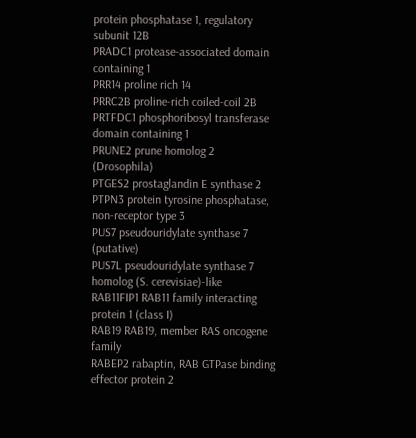protein phosphatase 1, regulatory subunit 12B
PRADC1 protease-associated domain containing 1
PRR14 proline rich 14
PRRC2B proline-rich coiled-coil 2B
PRTFDC1 phosphoribosyl transferase domain containing 1
PRUNE2 prune homolog 2 (Drosophila)
PTGES2 prostaglandin E synthase 2
PTPN3 protein tyrosine phosphatase, non-receptor type 3
PUS7 pseudouridylate synthase 7 (putative)
PUS7L pseudouridylate synthase 7 homolog (S. cerevisiae)-like
RAB11FIP1 RAB11 family interacting protein 1 (class I)
RAB19 RAB19, member RAS oncogene family
RABEP2 rabaptin, RAB GTPase binding effector protein 2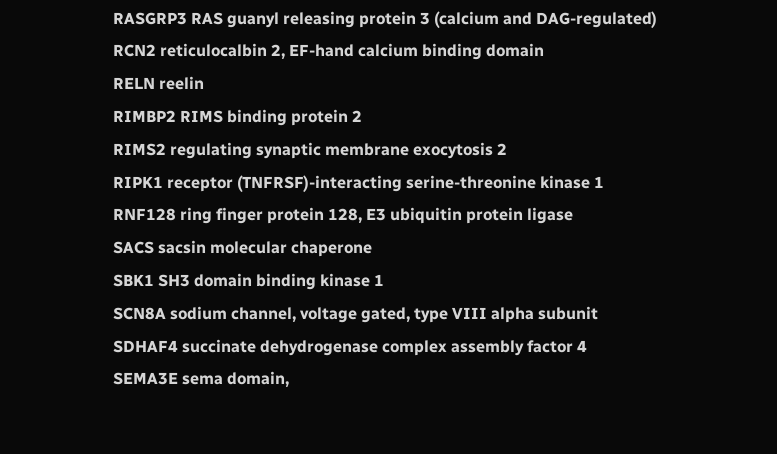RASGRP3 RAS guanyl releasing protein 3 (calcium and DAG-regulated)
RCN2 reticulocalbin 2, EF-hand calcium binding domain
RELN reelin
RIMBP2 RIMS binding protein 2
RIMS2 regulating synaptic membrane exocytosis 2
RIPK1 receptor (TNFRSF)-interacting serine-threonine kinase 1
RNF128 ring finger protein 128, E3 ubiquitin protein ligase
SACS sacsin molecular chaperone
SBK1 SH3 domain binding kinase 1
SCN8A sodium channel, voltage gated, type VIII alpha subunit
SDHAF4 succinate dehydrogenase complex assembly factor 4
SEMA3E sema domain,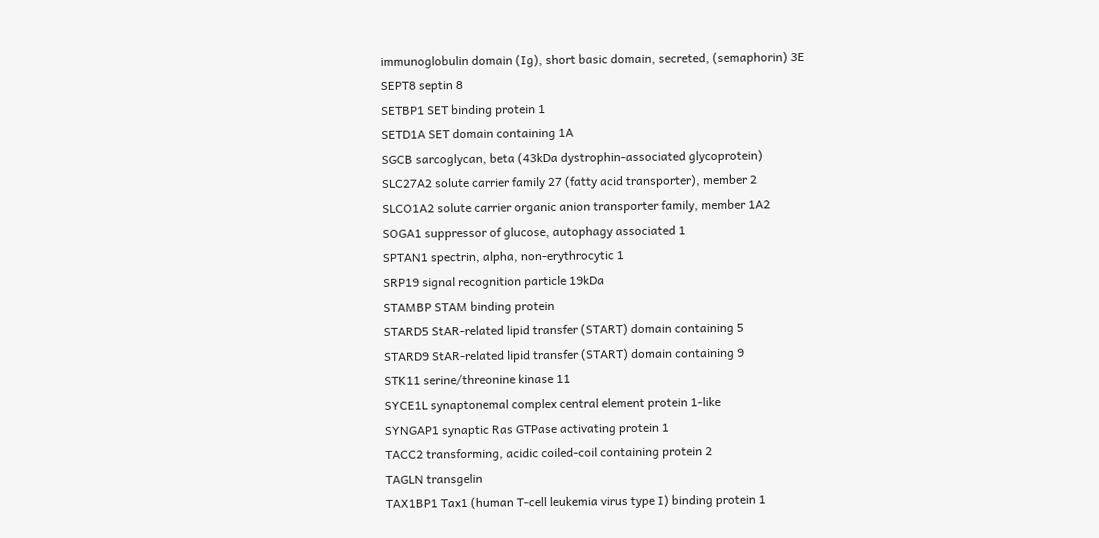immunoglobulin domain (Ig), short basic domain, secreted, (semaphorin) 3E
SEPT8 septin 8
SETBP1 SET binding protein 1
SETD1A SET domain containing 1A
SGCB sarcoglycan, beta (43kDa dystrophin-associated glycoprotein)
SLC27A2 solute carrier family 27 (fatty acid transporter), member 2
SLCO1A2 solute carrier organic anion transporter family, member 1A2
SOGA1 suppressor of glucose, autophagy associated 1
SPTAN1 spectrin, alpha, non-erythrocytic 1
SRP19 signal recognition particle 19kDa
STAMBP STAM binding protein
STARD5 StAR-related lipid transfer (START) domain containing 5
STARD9 StAR-related lipid transfer (START) domain containing 9
STK11 serine/threonine kinase 11
SYCE1L synaptonemal complex central element protein 1-like
SYNGAP1 synaptic Ras GTPase activating protein 1
TACC2 transforming, acidic coiled-coil containing protein 2
TAGLN transgelin
TAX1BP1 Tax1 (human T-cell leukemia virus type I) binding protein 1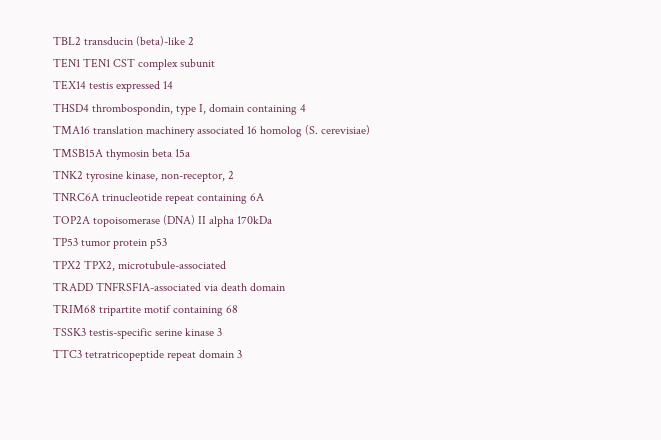TBL2 transducin (beta)-like 2
TEN1 TEN1 CST complex subunit
TEX14 testis expressed 14
THSD4 thrombospondin, type I, domain containing 4
TMA16 translation machinery associated 16 homolog (S. cerevisiae)
TMSB15A thymosin beta 15a
TNK2 tyrosine kinase, non-receptor, 2
TNRC6A trinucleotide repeat containing 6A
TOP2A topoisomerase (DNA) II alpha 170kDa
TP53 tumor protein p53
TPX2 TPX2, microtubule-associated
TRADD TNFRSF1A-associated via death domain
TRIM68 tripartite motif containing 68
TSSK3 testis-specific serine kinase 3
TTC3 tetratricopeptide repeat domain 3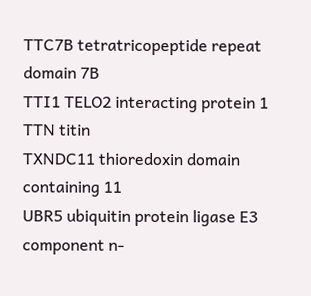TTC7B tetratricopeptide repeat domain 7B
TTI1 TELO2 interacting protein 1
TTN titin
TXNDC11 thioredoxin domain containing 11
UBR5 ubiquitin protein ligase E3 component n-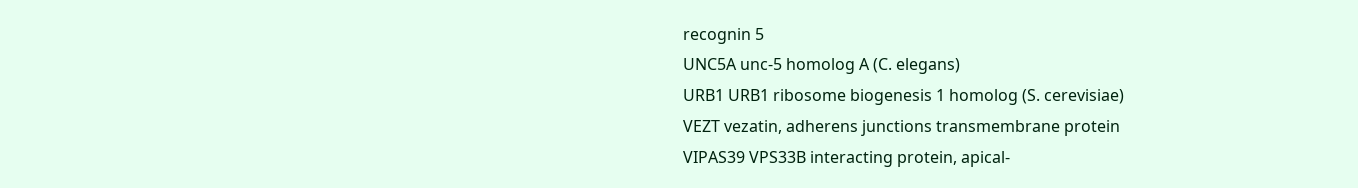recognin 5
UNC5A unc-5 homolog A (C. elegans)
URB1 URB1 ribosome biogenesis 1 homolog (S. cerevisiae)
VEZT vezatin, adherens junctions transmembrane protein
VIPAS39 VPS33B interacting protein, apical-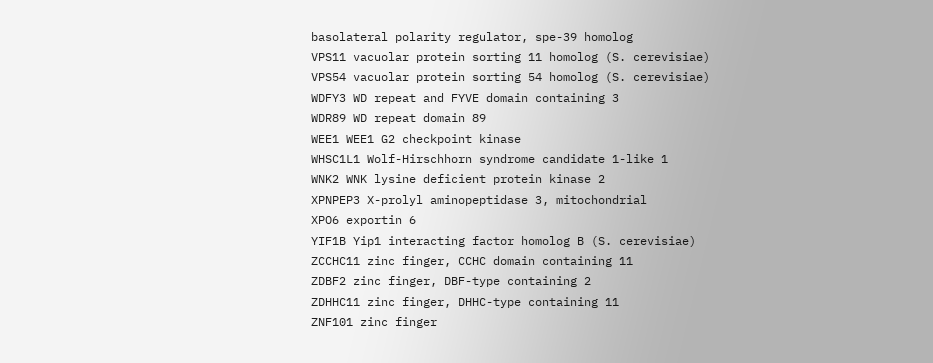basolateral polarity regulator, spe-39 homolog
VPS11 vacuolar protein sorting 11 homolog (S. cerevisiae)
VPS54 vacuolar protein sorting 54 homolog (S. cerevisiae)
WDFY3 WD repeat and FYVE domain containing 3
WDR89 WD repeat domain 89
WEE1 WEE1 G2 checkpoint kinase
WHSC1L1 Wolf-Hirschhorn syndrome candidate 1-like 1
WNK2 WNK lysine deficient protein kinase 2
XPNPEP3 X-prolyl aminopeptidase 3, mitochondrial
XPO6 exportin 6
YIF1B Yip1 interacting factor homolog B (S. cerevisiae)
ZCCHC11 zinc finger, CCHC domain containing 11
ZDBF2 zinc finger, DBF-type containing 2
ZDHHC11 zinc finger, DHHC-type containing 11
ZNF101 zinc finger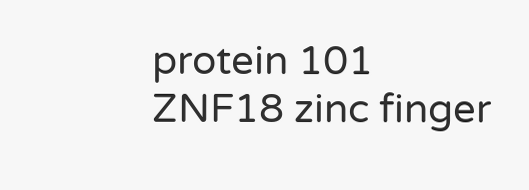protein 101
ZNF18 zinc finger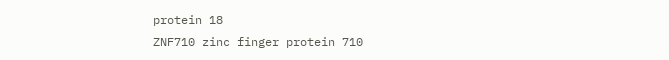protein 18
ZNF710 zinc finger protein 710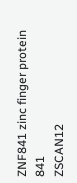ZNF841 zinc finger protein 841
ZSCAN12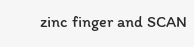zinc finger and SCAN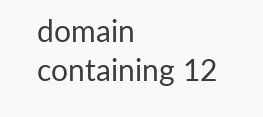domain containing 12